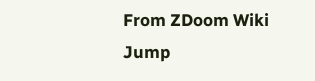From ZDoom Wiki
Jump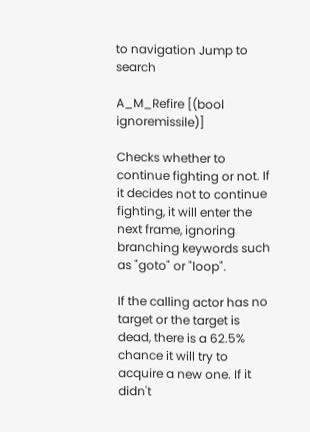to navigation Jump to search

A_M_Refire [(bool ignoremissile)]

Checks whether to continue fighting or not. If it decides not to continue fighting, it will enter the next frame, ignoring branching keywords such as "goto" or "loop".

If the calling actor has no target or the target is dead, there is a 62.5% chance it will try to acquire a new one. If it didn't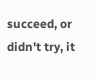succeed, or didn't try, it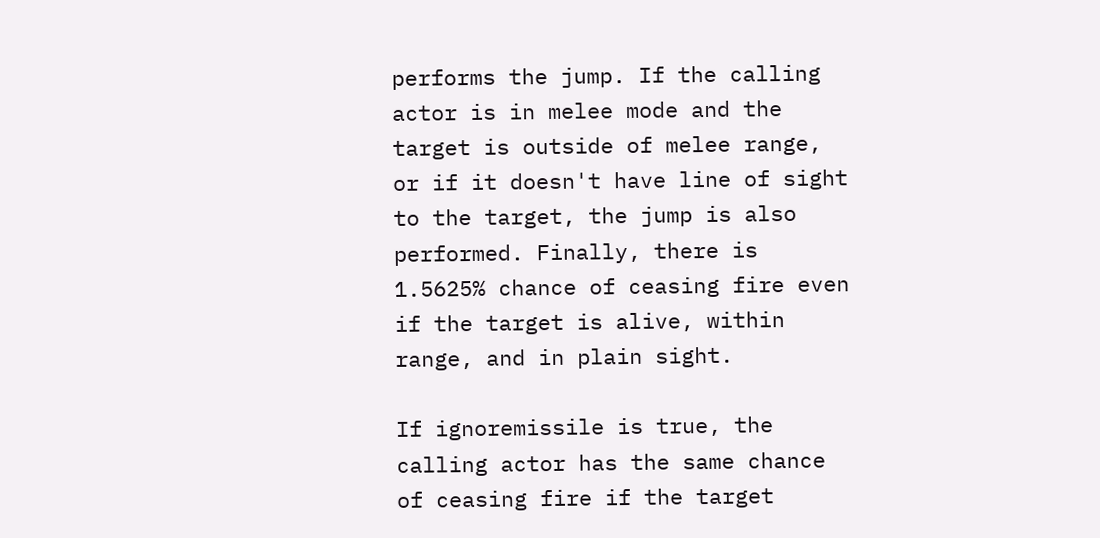performs the jump. If the calling actor is in melee mode and the target is outside of melee range, or if it doesn't have line of sight to the target, the jump is also performed. Finally, there is 1.5625% chance of ceasing fire even if the target is alive, within range, and in plain sight.

If ignoremissile is true, the calling actor has the same chance of ceasing fire if the target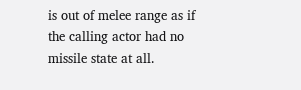is out of melee range as if the calling actor had no missile state at all.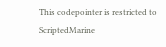This codepointer is restricted to ScriptedMarine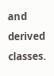and derived classes.